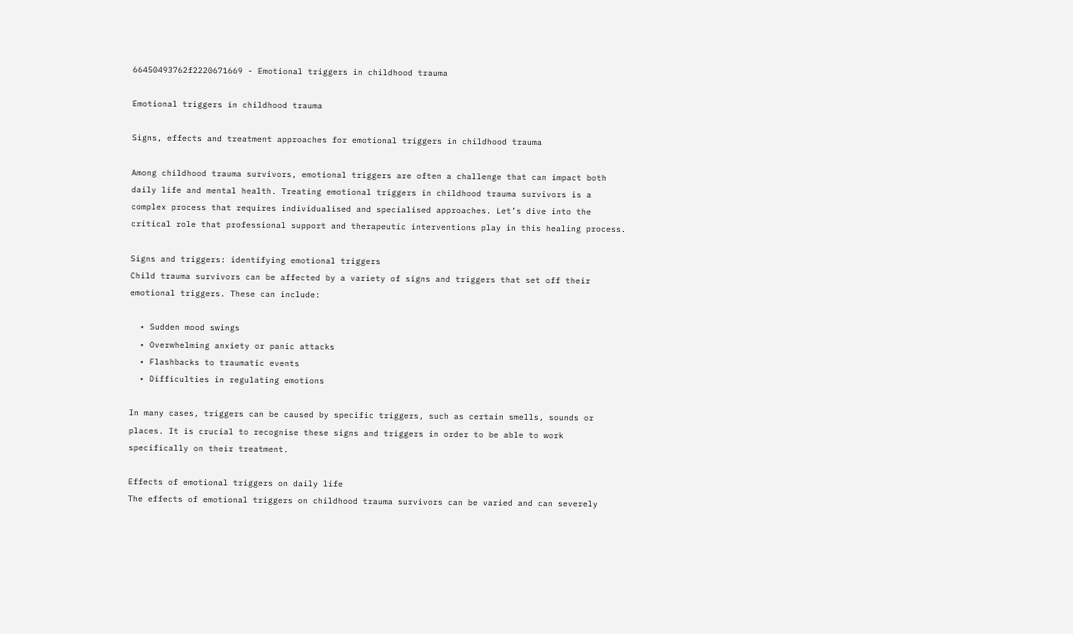66450493762f2220671669 - Emotional triggers in childhood trauma

Emotional triggers in childhood trauma

Signs, effects and treatment approaches for emotional triggers in childhood trauma

Among childhood trauma survivors, emotional triggers are often a challenge that can impact both daily life and mental health. Treating emotional triggers in childhood trauma survivors is a complex process that requires individualised and specialised approaches. Let’s dive into the critical role that professional support and therapeutic interventions play in this healing process.

Signs and triggers: identifying emotional triggers
Child trauma survivors can be affected by a variety of signs and triggers that set off their emotional triggers. These can include:

  • Sudden mood swings
  • Overwhelming anxiety or panic attacks
  • Flashbacks to traumatic events
  • Difficulties in regulating emotions

In many cases, triggers can be caused by specific triggers, such as certain smells, sounds or places. It is crucial to recognise these signs and triggers in order to be able to work specifically on their treatment.

Effects of emotional triggers on daily life
The effects of emotional triggers on childhood trauma survivors can be varied and can severely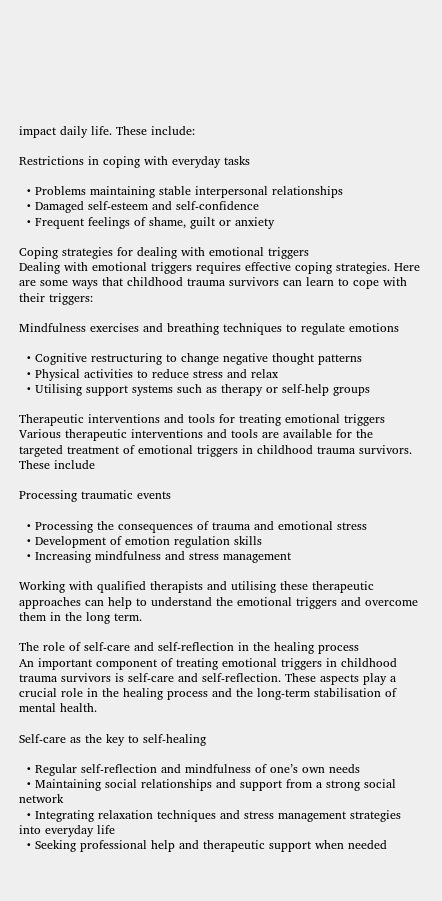impact daily life. These include:

Restrictions in coping with everyday tasks

  • Problems maintaining stable interpersonal relationships
  • Damaged self-esteem and self-confidence
  • Frequent feelings of shame, guilt or anxiety

Coping strategies for dealing with emotional triggers
Dealing with emotional triggers requires effective coping strategies. Here are some ways that childhood trauma survivors can learn to cope with their triggers:

Mindfulness exercises and breathing techniques to regulate emotions

  • Cognitive restructuring to change negative thought patterns
  • Physical activities to reduce stress and relax
  • Utilising support systems such as therapy or self-help groups

Therapeutic interventions and tools for treating emotional triggers
Various therapeutic interventions and tools are available for the targeted treatment of emotional triggers in childhood trauma survivors. These include

Processing traumatic events

  • Processing the consequences of trauma and emotional stress
  • Development of emotion regulation skills
  • Increasing mindfulness and stress management

Working with qualified therapists and utilising these therapeutic approaches can help to understand the emotional triggers and overcome them in the long term.

The role of self-care and self-reflection in the healing process
An important component of treating emotional triggers in childhood trauma survivors is self-care and self-reflection. These aspects play a crucial role in the healing process and the long-term stabilisation of mental health.

Self-care as the key to self-healing

  • Regular self-reflection and mindfulness of one’s own needs
  • Maintaining social relationships and support from a strong social network
  • Integrating relaxation techniques and stress management strategies into everyday life
  • Seeking professional help and therapeutic support when needed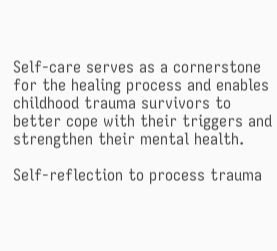Self-care serves as a cornerstone for the healing process and enables childhood trauma survivors to better cope with their triggers and strengthen their mental health.

Self-reflection to process trauma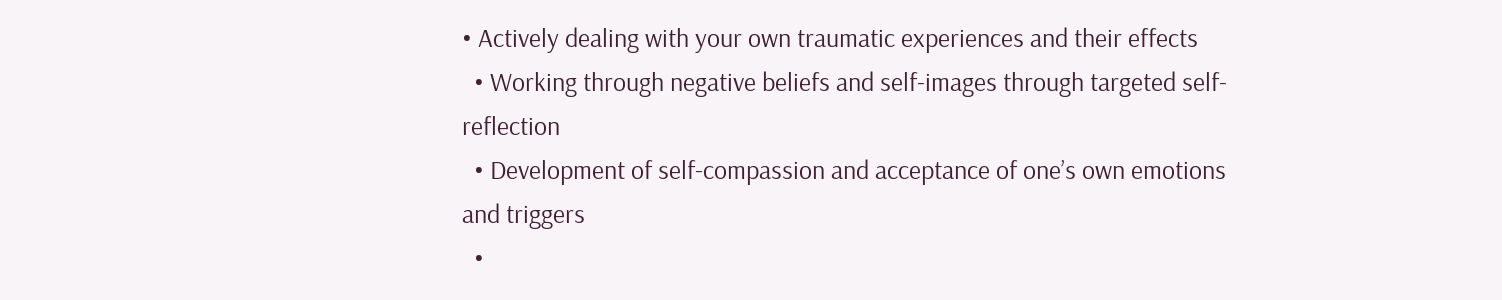• Actively dealing with your own traumatic experiences and their effects
  • Working through negative beliefs and self-images through targeted self-reflection
  • Development of self-compassion and acceptance of one’s own emotions and triggers
  •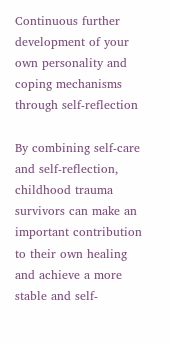Continuous further development of your own personality and coping mechanisms through self-reflection

By combining self-care and self-reflection, childhood trauma survivors can make an important contribution to their own healing and achieve a more stable and self-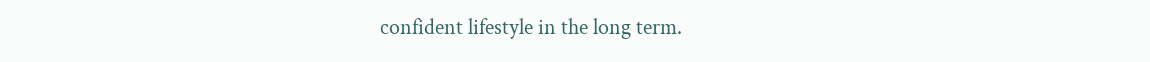confident lifestyle in the long term.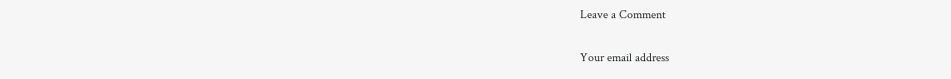Leave a Comment

Your email address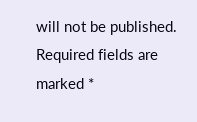will not be published. Required fields are marked *